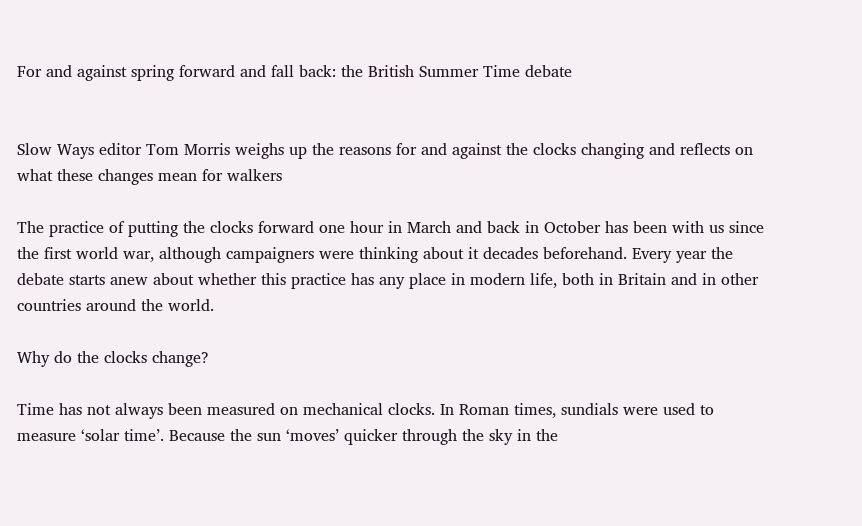For and against spring forward and fall back: the British Summer Time debate


Slow Ways editor Tom Morris weighs up the reasons for and against the clocks changing and reflects on what these changes mean for walkers

The practice of putting the clocks forward one hour in March and back in October has been with us since the first world war, although campaigners were thinking about it decades beforehand. Every year the debate starts anew about whether this practice has any place in modern life, both in Britain and in other countries around the world.

Why do the clocks change?

Time has not always been measured on mechanical clocks. In Roman times, sundials were used to measure ‘solar time’. Because the sun ‘moves’ quicker through the sky in the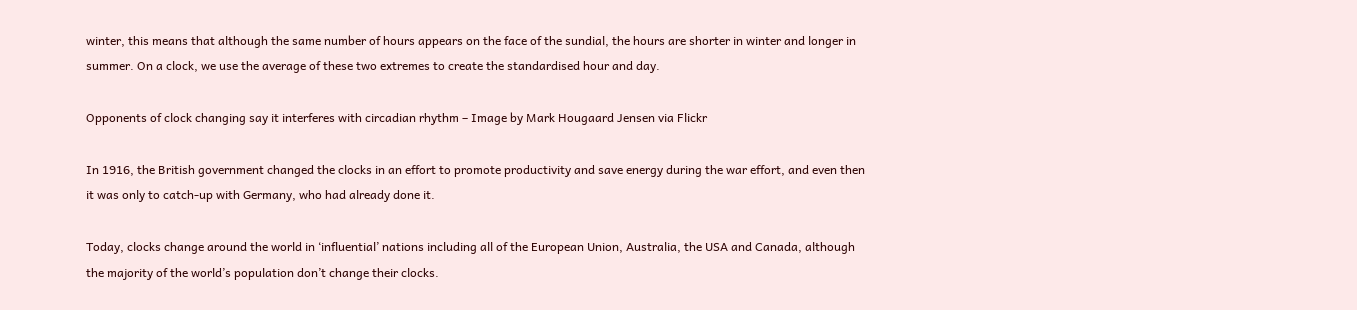winter, this means that although the same number of hours appears on the face of the sundial, the hours are shorter in winter and longer in summer. On a clock, we use the average of these two extremes to create the standardised hour and day.

Opponents of clock changing say it interferes with circadian rhythm – Image by Mark Hougaard Jensen via Flickr

In 1916, the British government changed the clocks in an effort to promote productivity and save energy during the war effort, and even then it was only to catch-up with Germany, who had already done it.

Today, clocks change around the world in ‘influential’ nations including all of the European Union, Australia, the USA and Canada, although the majority of the world’s population don’t change their clocks.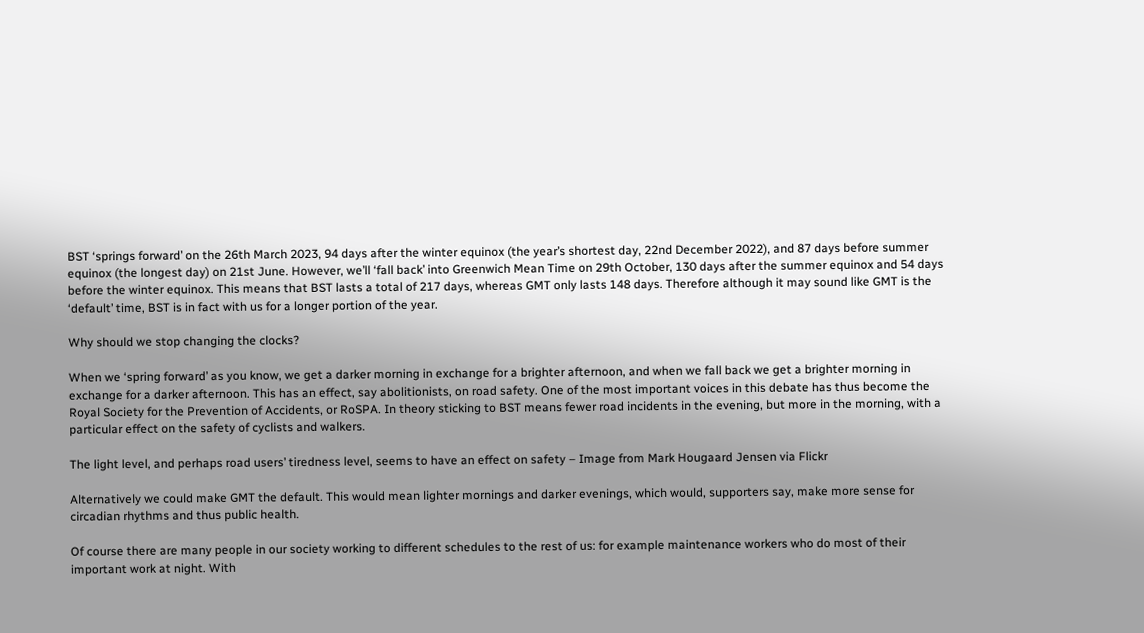BST ‘springs forward’ on the 26th March 2023, 94 days after the winter equinox (the year’s shortest day, 22nd December 2022), and 87 days before summer equinox (the longest day) on 21st June. However, we’ll ‘fall back’ into Greenwich Mean Time on 29th October, 130 days after the summer equinox and 54 days before the winter equinox. This means that BST lasts a total of 217 days, whereas GMT only lasts 148 days. Therefore although it may sound like GMT is the ‘default’ time, BST is in fact with us for a longer portion of the year.

Why should we stop changing the clocks?

When we ‘spring forward’ as you know, we get a darker morning in exchange for a brighter afternoon, and when we fall back we get a brighter morning in exchange for a darker afternoon. This has an effect, say abolitionists, on road safety. One of the most important voices in this debate has thus become the Royal Society for the Prevention of Accidents, or RoSPA. In theory sticking to BST means fewer road incidents in the evening, but more in the morning, with a particular effect on the safety of cyclists and walkers.

The light level, and perhaps road users’ tiredness level, seems to have an effect on safety – Image from Mark Hougaard Jensen via Flickr

Alternatively we could make GMT the default. This would mean lighter mornings and darker evenings, which would, supporters say, make more sense for circadian rhythms and thus public health.

Of course there are many people in our society working to different schedules to the rest of us: for example maintenance workers who do most of their important work at night. With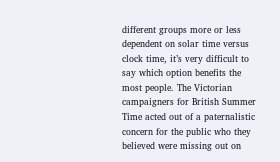different groups more or less dependent on solar time versus clock time, it’s very difficult to say which option benefits the most people. The Victorian campaigners for British Summer Time acted out of a paternalistic concern for the public who they believed were missing out on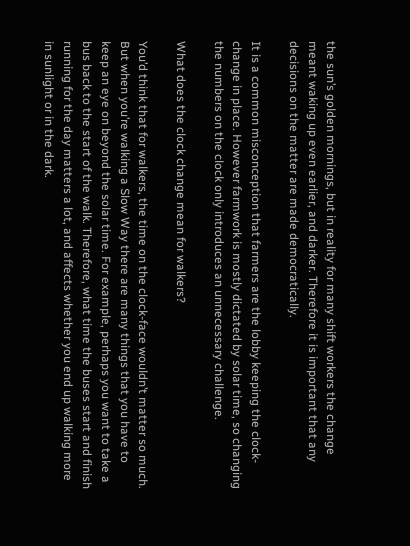the sun’s golden mornings, but in reality for many shift workers the change meant waking up even earlier, and darker. Therefore it is important that any decisions on the matter are made democratically.

It is a common misconception that farmers are the lobby keeping the clock-change in place. However farmwork is mostly dictated by solar time, so changing the numbers on the clock only introduces an unnecessary challenge.

What does the clock change mean for walkers?

You’d think that for walkers, the time on the clock-face wouldn’t matter so much. But when you’re walking a Slow Way there are many things that you have to keep an eye on beyond the solar time. For example, perhaps you want to take a bus back to the start of the walk. Therefore, what time the buses start and finish running for the day matters a lot, and affects whether you end up walking more in sunlight or in the dark.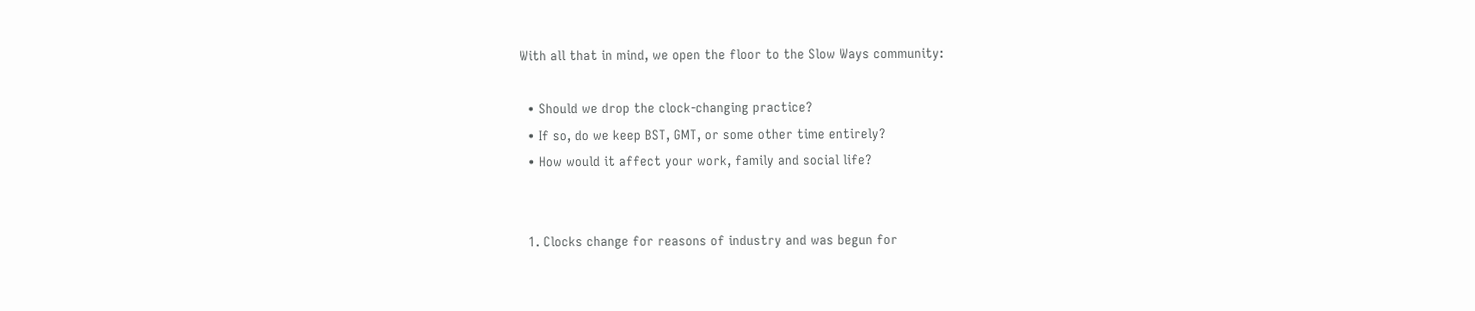With all that in mind, we open the floor to the Slow Ways community:

  • Should we drop the clock-changing practice?
  • If so, do we keep BST, GMT, or some other time entirely?
  • How would it affect your work, family and social life?


  1. Clocks change for reasons of industry and was begun for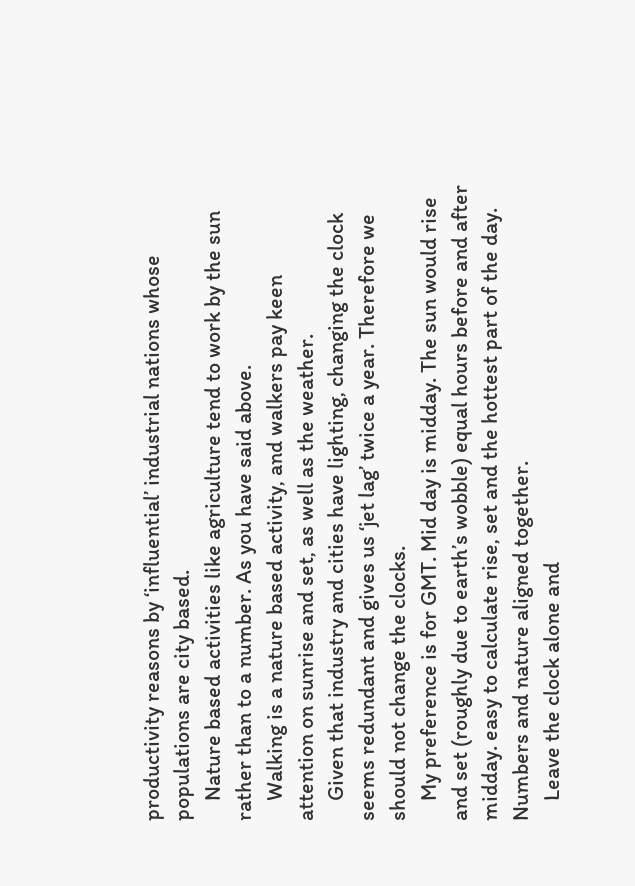productivity reasons by ‘influential’ industrial nations whose populations are city based.
    Nature based activities like agriculture tend to work by the sun rather than to a number. As you have said above.
    Walking is a nature based activity, and walkers pay keen attention on sunrise and set, as well as the weather.
    Given that industry and cities have lighting, changing the clock seems redundant and gives us ‘jet lag’ twice a year. Therefore we should not change the clocks.
    My preference is for GMT. Mid day is midday. The sun would rise and set (roughly due to earth’s wobble) equal hours before and after midday. easy to calculate rise, set and the hottest part of the day. Numbers and nature aligned together.
    Leave the clock alone and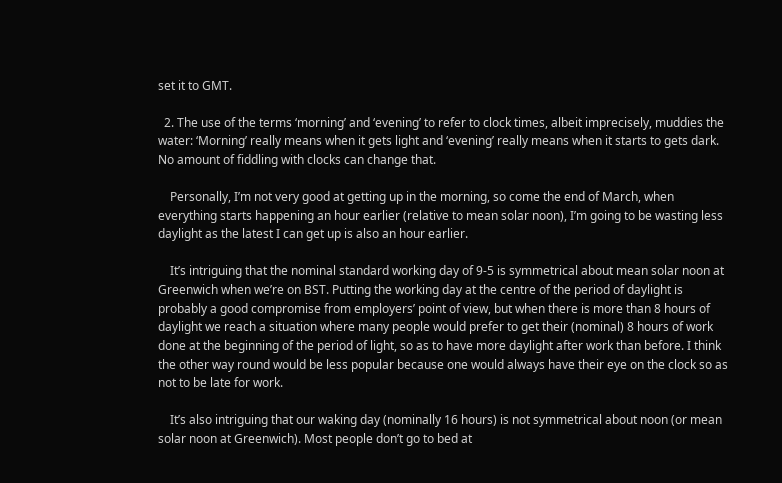set it to GMT.

  2. The use of the terms ‘morning’ and ‘evening’ to refer to clock times, albeit imprecisely, muddies the water: ‘Morning’ really means when it gets light and ‘evening’ really means when it starts to gets dark. No amount of fiddling with clocks can change that.

    Personally, I’m not very good at getting up in the morning, so come the end of March, when everything starts happening an hour earlier (relative to mean solar noon), I’m going to be wasting less daylight as the latest I can get up is also an hour earlier.

    It’s intriguing that the nominal standard working day of 9-5 is symmetrical about mean solar noon at Greenwich when we’re on BST. Putting the working day at the centre of the period of daylight is probably a good compromise from employers’ point of view, but when there is more than 8 hours of daylight we reach a situation where many people would prefer to get their (nominal) 8 hours of work done at the beginning of the period of light, so as to have more daylight after work than before. I think the other way round would be less popular because one would always have their eye on the clock so as not to be late for work.

    It’s also intriguing that our waking day (nominally 16 hours) is not symmetrical about noon (or mean solar noon at Greenwich). Most people don’t go to bed at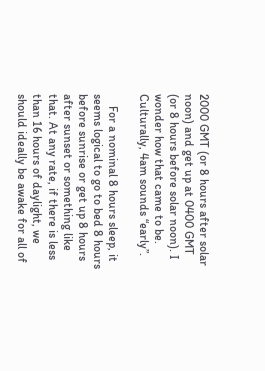2000 GMT (or 8 hours after solar noon) and get up at 0400 GMT (or 8 hours before solar noon). I wonder how that came to be. Culturally, 4am sounds “early”.

    For a nominal 8 hours sleep, it seems logical to go to bed 8 hours before sunrise or get up 8 hours after sunset or something like that. At any rate, if there is less than 16 hours of daylight, we should ideally be awake for all of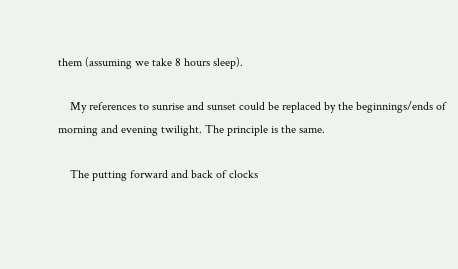them (assuming we take 8 hours sleep).

    My references to sunrise and sunset could be replaced by the beginnings/ends of morning and evening twilight. The principle is the same.

    The putting forward and back of clocks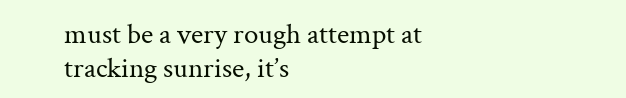must be a very rough attempt at tracking sunrise, it’s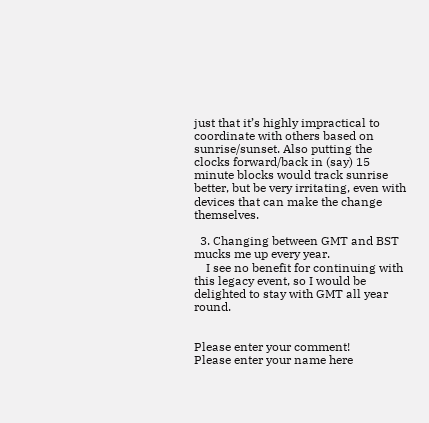just that it’s highly impractical to coordinate with others based on sunrise/sunset. Also putting the clocks forward/back in (say) 15 minute blocks would track sunrise better, but be very irritating, even with devices that can make the change themselves.

  3. Changing between GMT and BST mucks me up every year.
    I see no benefit for continuing with this legacy event, so I would be delighted to stay with GMT all year round.


Please enter your comment!
Please enter your name here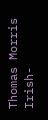Thomas Morris
Irish-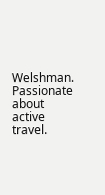Welshman. Passionate about active travel.